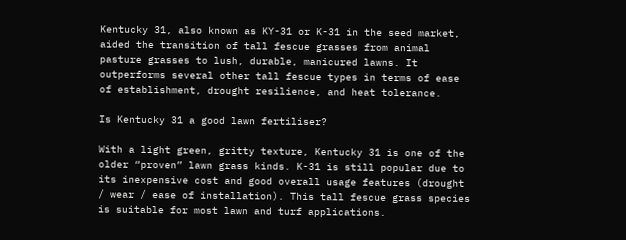Kentucky 31, also known as KY-31 or K-31 in the seed market, aided the transition of tall fescue grasses from animal pasture grasses to lush, durable, manicured lawns. It outperforms several other tall fescue types in terms of ease of establishment, drought resilience, and heat tolerance.

Is Kentucky 31 a good lawn fertiliser?

With a light green, gritty texture, Kentucky 31 is one of the older “proven” lawn grass kinds. K-31 is still popular due to its inexpensive cost and good overall usage features (drought / wear / ease of installation). This tall fescue grass species is suitable for most lawn and turf applications.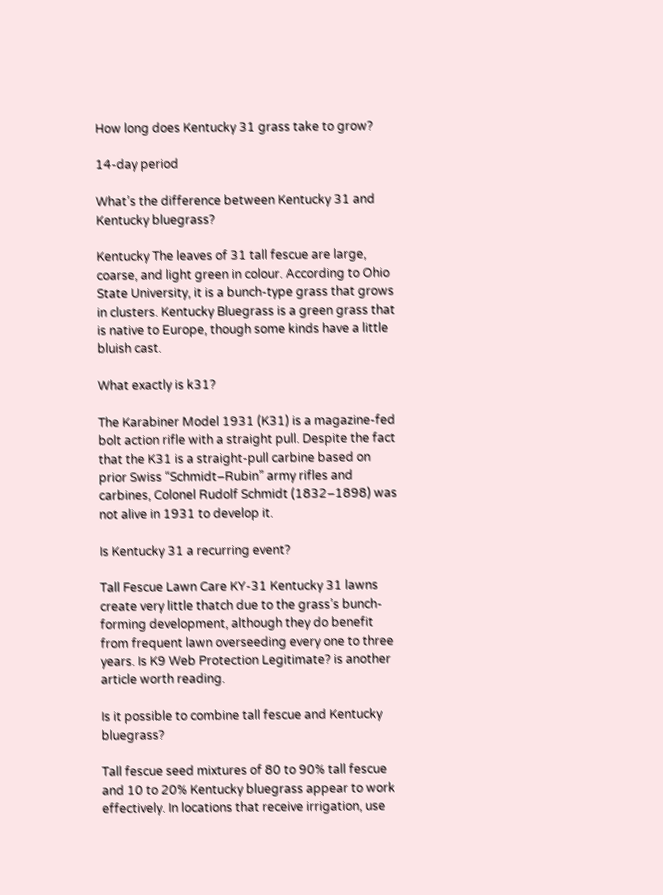How long does Kentucky 31 grass take to grow?

14-day period

What’s the difference between Kentucky 31 and Kentucky bluegrass?

Kentucky The leaves of 31 tall fescue are large, coarse, and light green in colour. According to Ohio State University, it is a bunch-type grass that grows in clusters. Kentucky Bluegrass is a green grass that is native to Europe, though some kinds have a little bluish cast.

What exactly is k31?

The Karabiner Model 1931 (K31) is a magazine-fed bolt action rifle with a straight pull. Despite the fact that the K31 is a straight-pull carbine based on prior Swiss “Schmidt–Rubin” army rifles and carbines, Colonel Rudolf Schmidt (1832–1898) was not alive in 1931 to develop it.

Is Kentucky 31 a recurring event?

Tall Fescue Lawn Care KY-31 Kentucky 31 lawns create very little thatch due to the grass’s bunch-forming development, although they do benefit from frequent lawn overseeding every one to three years. Is K9 Web Protection Legitimate? is another article worth reading.

Is it possible to combine tall fescue and Kentucky bluegrass?

Tall fescue seed mixtures of 80 to 90% tall fescue and 10 to 20% Kentucky bluegrass appear to work effectively. In locations that receive irrigation, use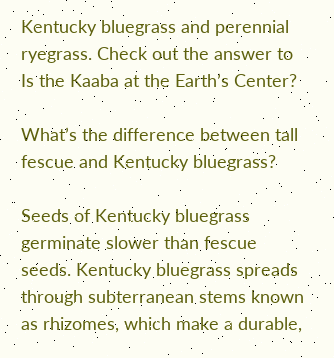Kentucky bluegrass and perennial ryegrass. Check out the answer to Is the Kaaba at the Earth’s Center?

What’s the difference between tall fescue and Kentucky bluegrass?

Seeds of Kentucky bluegrass germinate slower than fescue seeds. Kentucky bluegrass spreads through subterranean stems known as rhizomes, which make a durable,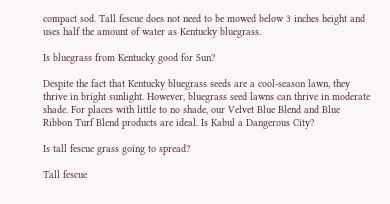compact sod. Tall fescue does not need to be mowed below 3 inches height and uses half the amount of water as Kentucky bluegrass.

Is bluegrass from Kentucky good for Sun?

Despite the fact that Kentucky bluegrass seeds are a cool-season lawn, they thrive in bright sunlight. However, bluegrass seed lawns can thrive in moderate shade. For places with little to no shade, our Velvet Blue Blend and Blue Ribbon Turf Blend products are ideal. Is Kabul a Dangerous City?

Is tall fescue grass going to spread?

Tall fescue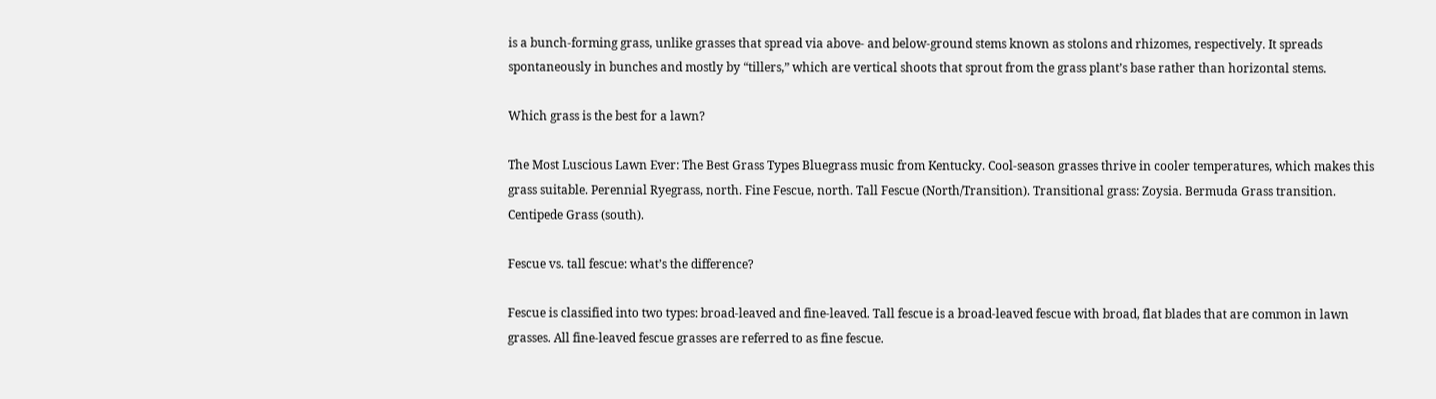is a bunch-forming grass, unlike grasses that spread via above- and below-ground stems known as stolons and rhizomes, respectively. It spreads spontaneously in bunches and mostly by “tillers,” which are vertical shoots that sprout from the grass plant’s base rather than horizontal stems.

Which grass is the best for a lawn?

The Most Luscious Lawn Ever: The Best Grass Types Bluegrass music from Kentucky. Cool-season grasses thrive in cooler temperatures, which makes this grass suitable. Perennial Ryegrass, north. Fine Fescue, north. Tall Fescue (North/Transition). Transitional grass: Zoysia. Bermuda Grass transition. Centipede Grass (south).

Fescue vs. tall fescue: what’s the difference?

Fescue is classified into two types: broad-leaved and fine-leaved. Tall fescue is a broad-leaved fescue with broad, flat blades that are common in lawn grasses. All fine-leaved fescue grasses are referred to as fine fescue.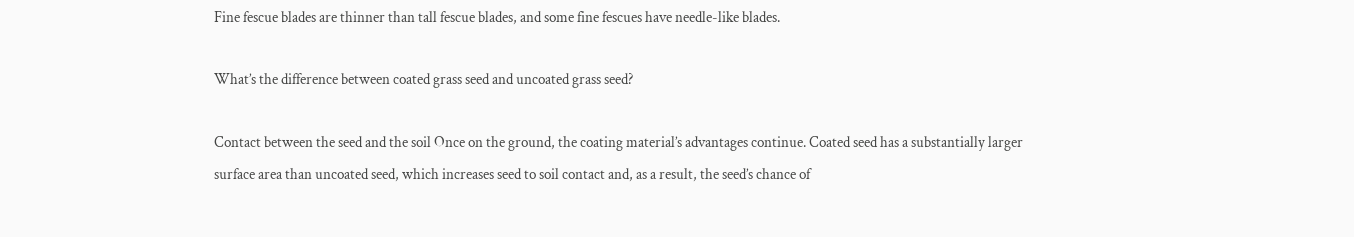Fine fescue blades are thinner than tall fescue blades, and some fine fescues have needle-like blades.

What’s the difference between coated grass seed and uncoated grass seed?

Contact between the seed and the soil Once on the ground, the coating material’s advantages continue. Coated seed has a substantially larger surface area than uncoated seed, which increases seed to soil contact and, as a result, the seed’s chance of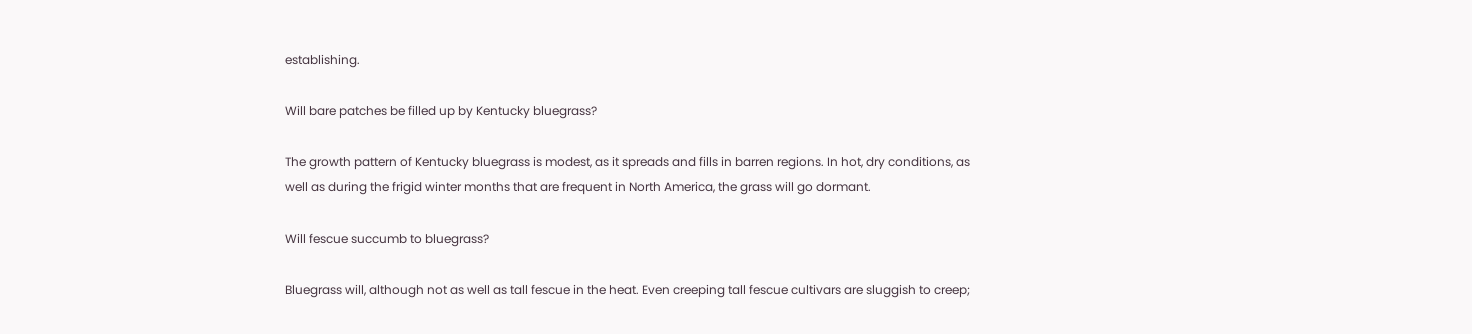establishing.

Will bare patches be filled up by Kentucky bluegrass?

The growth pattern of Kentucky bluegrass is modest, as it spreads and fills in barren regions. In hot, dry conditions, as well as during the frigid winter months that are frequent in North America, the grass will go dormant.

Will fescue succumb to bluegrass?

Bluegrass will, although not as well as tall fescue in the heat. Even creeping tall fescue cultivars are sluggish to creep;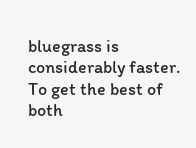bluegrass is considerably faster. To get the best of both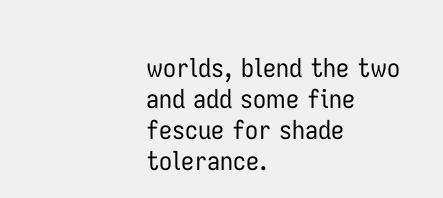worlds, blend the two and add some fine fescue for shade tolerance.